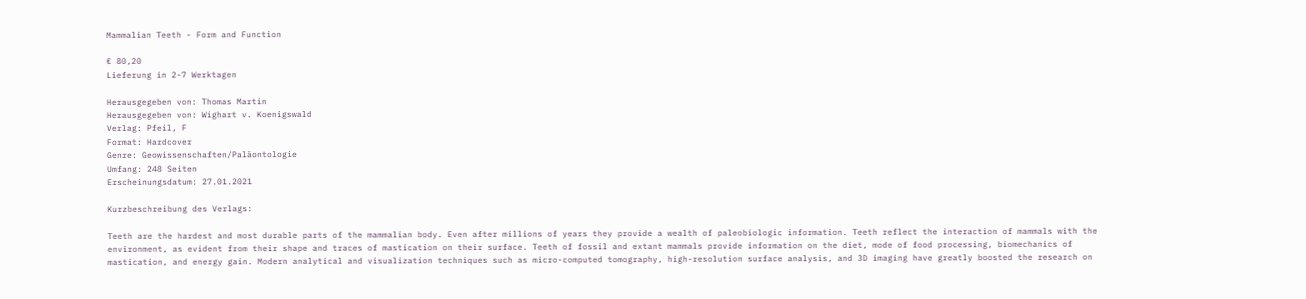Mammalian Teeth - Form and Function

€ 80,20
Lieferung in 2-7 Werktagen

Herausgegeben von: Thomas Martin
Herausgegeben von: Wighart v. Koenigswald
Verlag: Pfeil, F
Format: Hardcover
Genre: Geowissenschaften/Paläontologie
Umfang: 248 Seiten
Erscheinungsdatum: 27.01.2021

Kurzbeschreibung des Verlags:

Teeth are the hardest and most durable parts of the mammalian body. Even after millions of years they provide a wealth of paleobiologic information. Teeth reflect the interaction of mammals with the environment, as evident from their shape and traces of mastication on their surface. Teeth of fossil and extant mammals provide information on the diet, mode of food processing, biomechanics of mastication, and energy gain. Modern analytical and visualization techniques such as micro-computed tomography, high-resolution surface analysis, and 3D imaging have greatly boosted the research on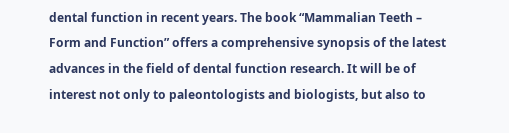dental function in recent years. The book “Mammalian Teeth – Form and Function” offers a comprehensive synopsis of the latest advances in the field of dental function research. It will be of interest not only to paleontologists and biologists, but also to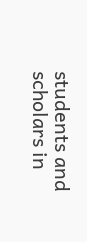students and scholars in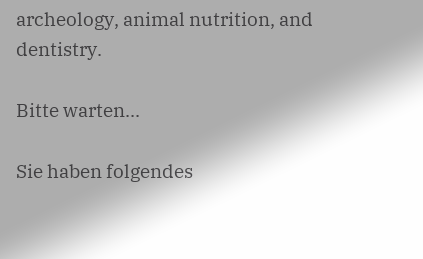archeology, animal nutrition, and dentistry.

Bitte warten...

Sie haben folgendes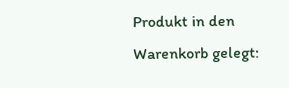Produkt in den Warenkorb gelegt: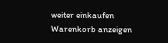weiter einkaufen
Warenkorb anzeigen